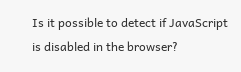Is it possible to detect if JavaScript is disabled in the browser?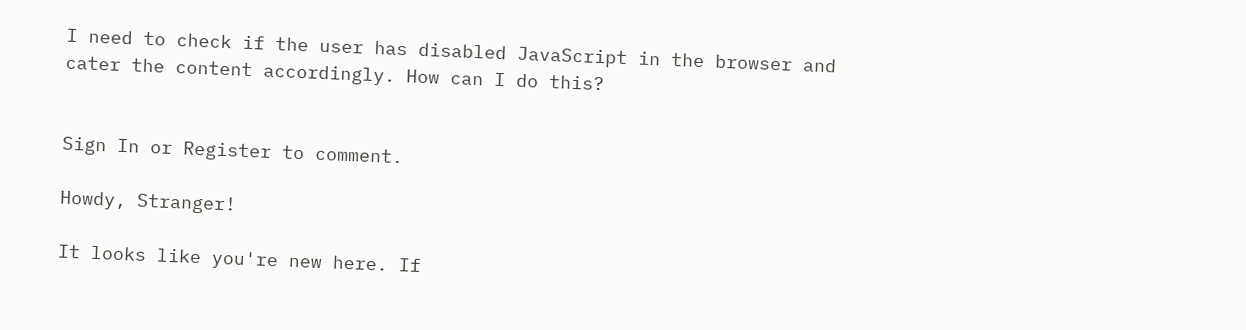I need to check if the user has disabled JavaScript in the browser and cater the content accordingly. How can I do this?


Sign In or Register to comment.

Howdy, Stranger!

It looks like you're new here. If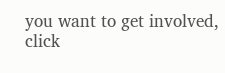you want to get involved, click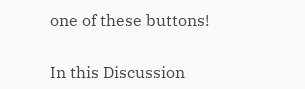one of these buttons!


In this Discussion